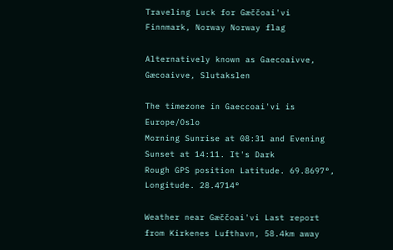Traveling Luck for Gæččoai'vi Finnmark, Norway Norway flag

Alternatively known as Gaecoaivve, Gæcoaivve, Slutakslen

The timezone in Gaeccoai'vi is Europe/Oslo
Morning Sunrise at 08:31 and Evening Sunset at 14:11. It's Dark
Rough GPS position Latitude. 69.8697°, Longitude. 28.4714°

Weather near Gæččoai'vi Last report from Kirkenes Lufthavn, 58.4km away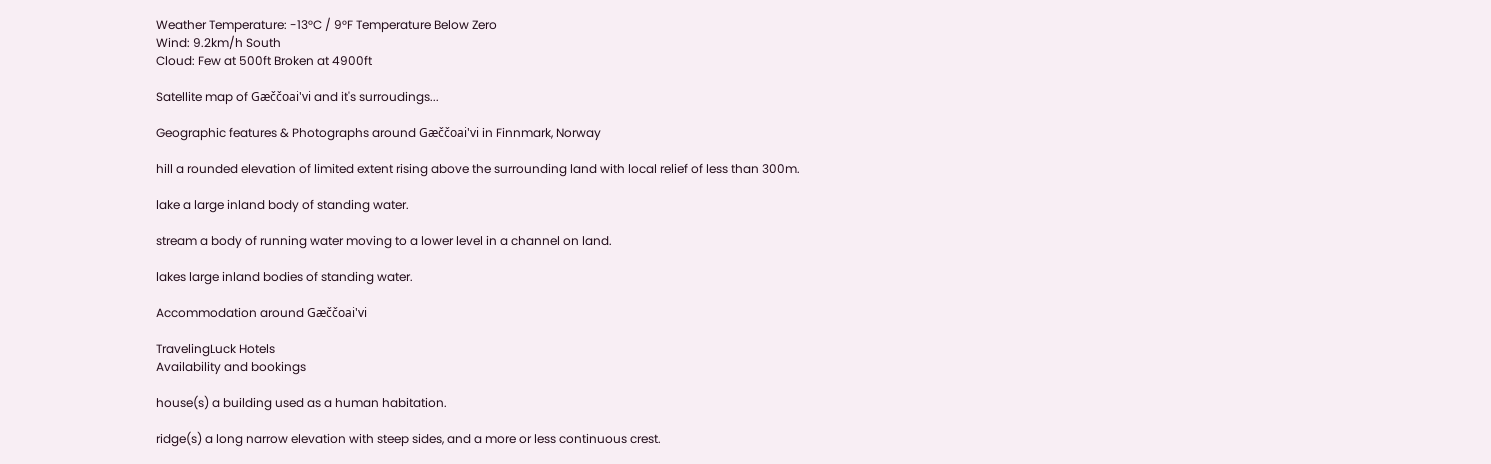Weather Temperature: -13°C / 9°F Temperature Below Zero
Wind: 9.2km/h South
Cloud: Few at 500ft Broken at 4900ft

Satellite map of Gæččoai'vi and it's surroudings...

Geographic features & Photographs around Gæččoai'vi in Finnmark, Norway

hill a rounded elevation of limited extent rising above the surrounding land with local relief of less than 300m.

lake a large inland body of standing water.

stream a body of running water moving to a lower level in a channel on land.

lakes large inland bodies of standing water.

Accommodation around Gæččoai'vi

TravelingLuck Hotels
Availability and bookings

house(s) a building used as a human habitation.

ridge(s) a long narrow elevation with steep sides, and a more or less continuous crest.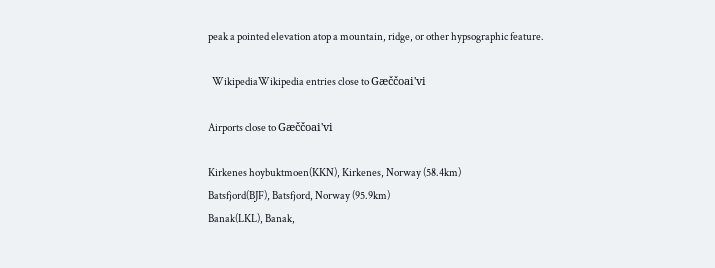peak a pointed elevation atop a mountain, ridge, or other hypsographic feature.

  WikipediaWikipedia entries close to Gæččoai'vi

Airports close to Gæččoai'vi

Kirkenes hoybuktmoen(KKN), Kirkenes, Norway (58.4km)
Batsfjord(BJF), Batsfjord, Norway (95.9km)
Banak(LKL), Banak,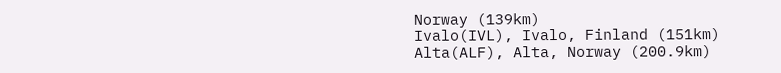Norway (139km)
Ivalo(IVL), Ivalo, Finland (151km)
Alta(ALF), Alta, Norway (200.9km)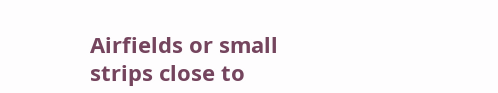Airfields or small strips close to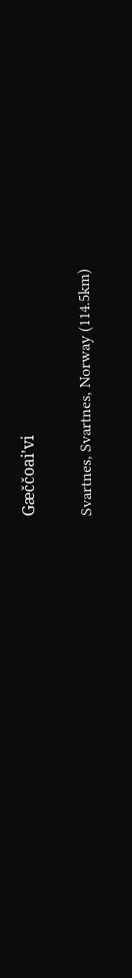Gæččoai'vi

Svartnes, Svartnes, Norway (114.5km)